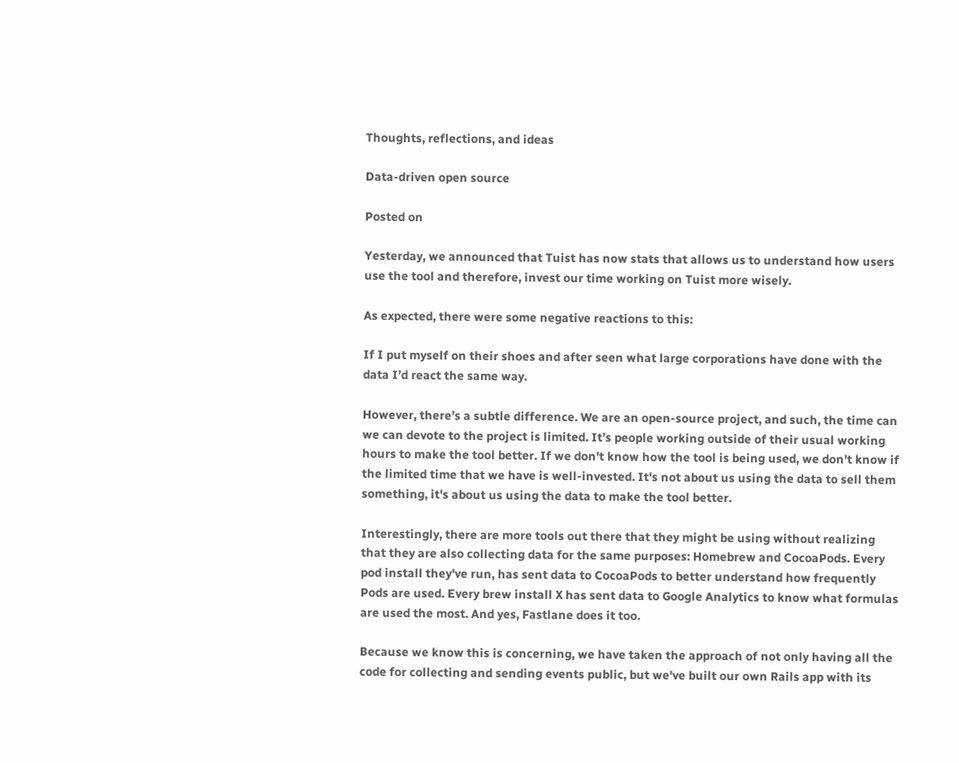Thoughts, reflections, and ideas

Data-driven open source

Posted on

Yesterday, we announced that Tuist has now stats that allows us to understand how users use the tool and therefore, invest our time working on Tuist more wisely.

As expected, there were some negative reactions to this:

If I put myself on their shoes and after seen what large corporations have done with the data I’d react the same way.

However, there’s a subtle difference. We are an open-source project, and such, the time can we can devote to the project is limited. It’s people working outside of their usual working hours to make the tool better. If we don't know how the tool is being used, we don't know if the limited time that we have is well-invested. It's not about us using the data to sell them something, it's about us using the data to make the tool better.

Interestingly, there are more tools out there that they might be using without realizing that they are also collecting data for the same purposes: Homebrew and CocoaPods. Every pod install they've run, has sent data to CocoaPods to better understand how frequently Pods are used. Every brew install X has sent data to Google Analytics to know what formulas are used the most. And yes, Fastlane does it too.

Because we know this is concerning, we have taken the approach of not only having all the code for collecting and sending events public, but we've built our own Rails app with its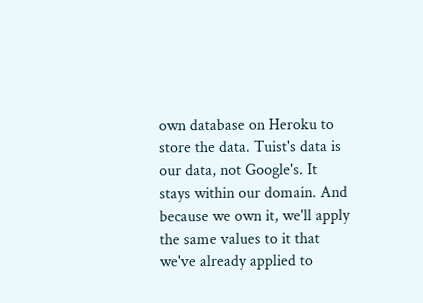own database on Heroku to store the data. Tuist's data is our data, not Google's. It stays within our domain. And because we own it, we'll apply the same values to it that we've already applied to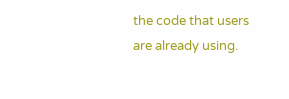the code that users are already using.